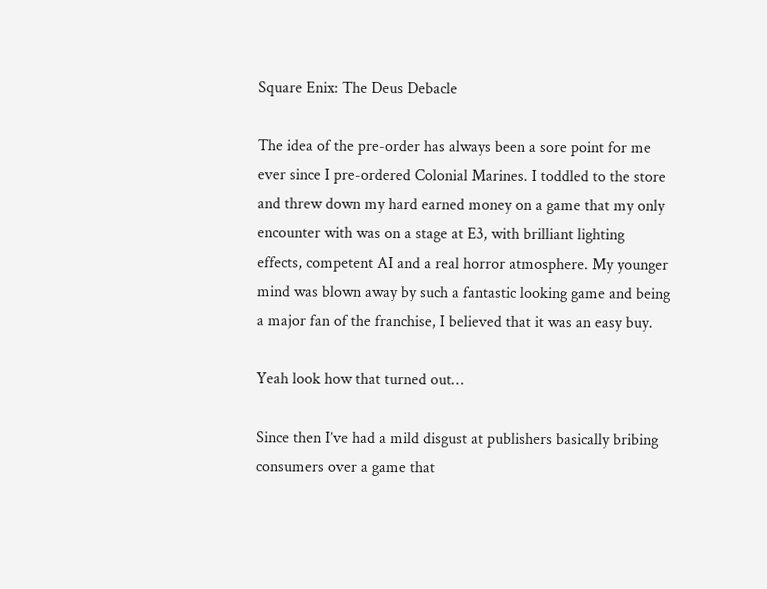Square Enix: The Deus Debacle

The idea of the pre-order has always been a sore point for me ever since I pre-ordered Colonial Marines. I toddled to the store and threw down my hard earned money on a game that my only encounter with was on a stage at E3, with brilliant lighting effects, competent AI and a real horror atmosphere. My younger mind was blown away by such a fantastic looking game and being a major fan of the franchise, I believed that it was an easy buy.

Yeah look how that turned out…

Since then I’ve had a mild disgust at publishers basically bribing consumers over a game that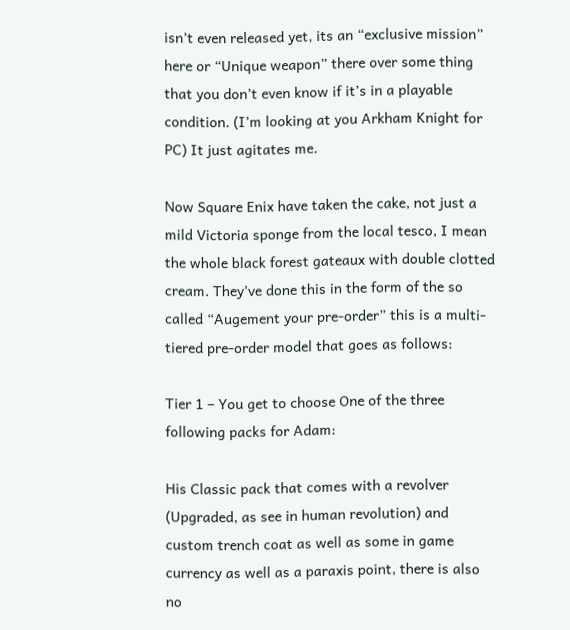isn’t even released yet, its an “exclusive mission” here or “Unique weapon” there over some thing that you don’t even know if it’s in a playable condition. (I’m looking at you Arkham Knight for PC) It just agitates me.

Now Square Enix have taken the cake, not just a mild Victoria sponge from the local tesco, I mean the whole black forest gateaux with double clotted cream. They’ve done this in the form of the so called “Augement your pre-order” this is a multi-tiered pre-order model that goes as follows:

Tier 1 – You get to choose One of the three following packs for Adam:

His Classic pack that comes with a revolver (Upgraded, as see in human revolution) and custom trench coat as well as some in game currency as well as a paraxis point, there is also no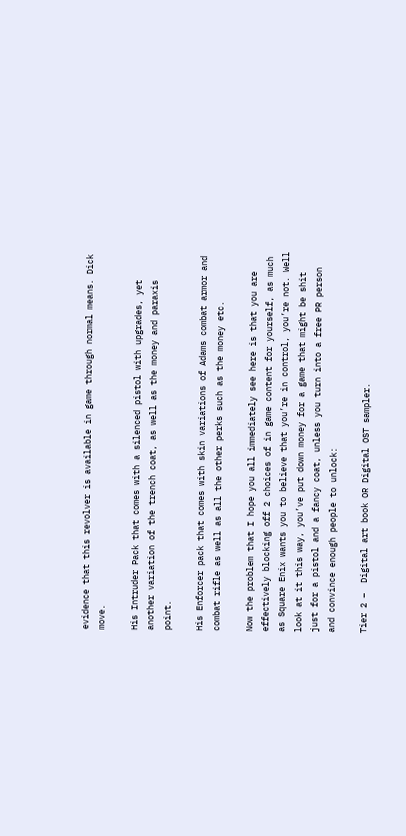evidence that this revolver is available in game through normal means. Dick move.

His Intruder Pack that comes with a silenced pistol with upgrades, yet another variation of the trench coat, as well as the money and paraxis point.

His Enforcer pack that comes with skin variations of Adams combat armor and combat rifle as well as all the other perks such as the money etc.

Now the problem that I hope you all immediately see here is that you are effectively blocking off 2 choices of in game content for yourself, as much as Square Enix wants you to believe that you’re in control, you’re not. Well look at it this way, you’ve put down money for a game that might be shit just for a pistol and a fancy coat, unless you turn into a free PR person and convince enough people to unlock:

Tier 2 –  Digital art book OR Digital OST sampler.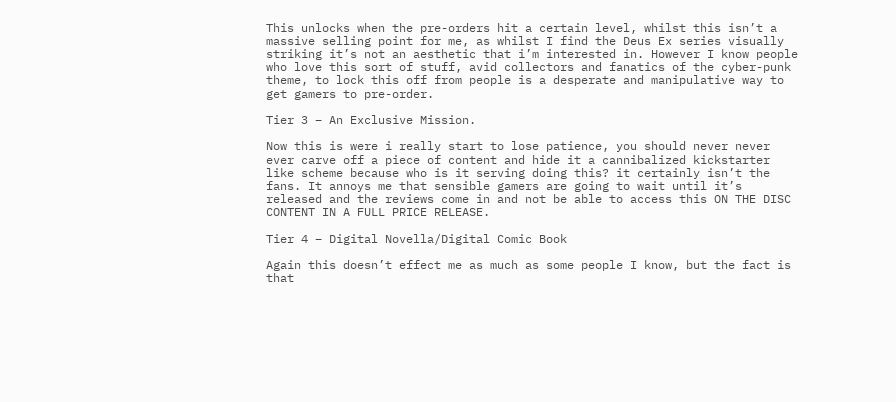This unlocks when the pre-orders hit a certain level, whilst this isn’t a massive selling point for me, as whilst I find the Deus Ex series visually striking it’s not an aesthetic that i’m interested in. However I know people who love this sort of stuff, avid collectors and fanatics of the cyber-punk theme, to lock this off from people is a desperate and manipulative way to get gamers to pre-order.

Tier 3 – An Exclusive Mission.

Now this is were i really start to lose patience, you should never never ever carve off a piece of content and hide it a cannibalized kickstarter like scheme because who is it serving doing this? it certainly isn’t the fans. It annoys me that sensible gamers are going to wait until it’s released and the reviews come in and not be able to access this ON THE DISC CONTENT IN A FULL PRICE RELEASE.

Tier 4 – Digital Novella/Digital Comic Book

Again this doesn’t effect me as much as some people I know, but the fact is that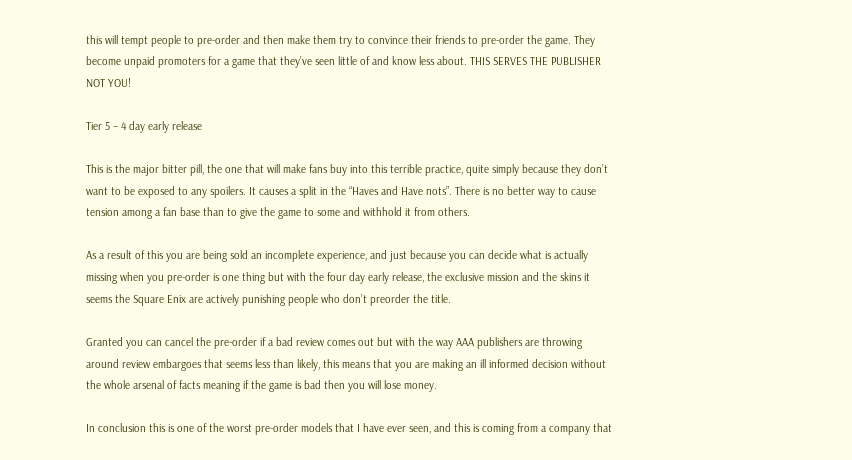this will tempt people to pre-order and then make them try to convince their friends to pre-order the game. They become unpaid promoters for a game that they’ve seen little of and know less about. THIS SERVES THE PUBLISHER NOT YOU!

Tier 5 – 4 day early release

This is the major bitter pill, the one that will make fans buy into this terrible practice, quite simply because they don’t want to be exposed to any spoilers. It causes a split in the “Haves and Have nots”. There is no better way to cause tension among a fan base than to give the game to some and withhold it from others.

As a result of this you are being sold an incomplete experience, and just because you can decide what is actually missing when you pre-order is one thing but with the four day early release, the exclusive mission and the skins it seems the Square Enix are actively punishing people who don’t preorder the title.

Granted you can cancel the pre-order if a bad review comes out but with the way AAA publishers are throwing around review embargoes that seems less than likely, this means that you are making an ill informed decision without the whole arsenal of facts meaning if the game is bad then you will lose money.

In conclusion this is one of the worst pre-order models that I have ever seen, and this is coming from a company that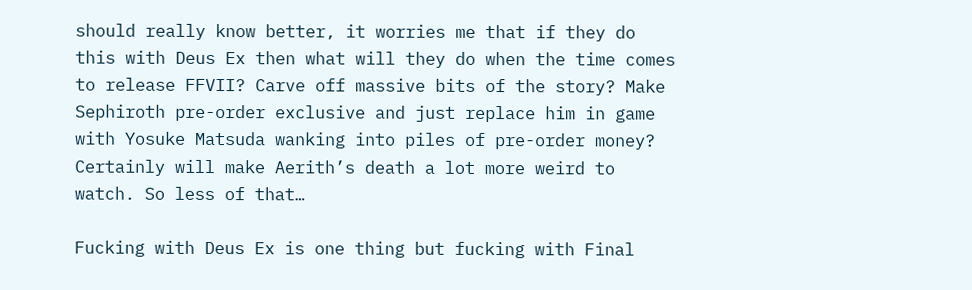should really know better, it worries me that if they do this with Deus Ex then what will they do when the time comes to release FFVII? Carve off massive bits of the story? Make Sephiroth pre-order exclusive and just replace him in game with Yosuke Matsuda wanking into piles of pre-order money? Certainly will make Aerith’s death a lot more weird to watch. So less of that…

Fucking with Deus Ex is one thing but fucking with Final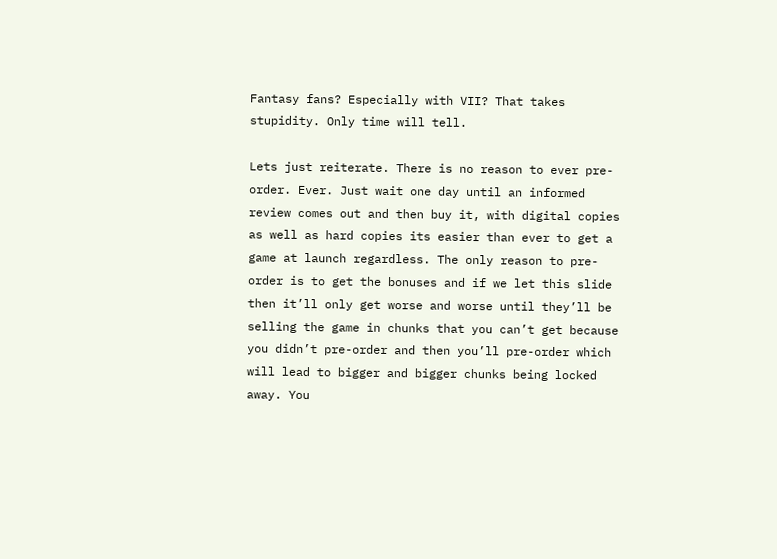Fantasy fans? Especially with VII? That takes stupidity. Only time will tell.

Lets just reiterate. There is no reason to ever pre-order. Ever. Just wait one day until an informed review comes out and then buy it, with digital copies as well as hard copies its easier than ever to get a game at launch regardless. The only reason to pre-order is to get the bonuses and if we let this slide then it’ll only get worse and worse until they’ll be selling the game in chunks that you can’t get because you didn’t pre-order and then you’ll pre-order which will lead to bigger and bigger chunks being locked away. You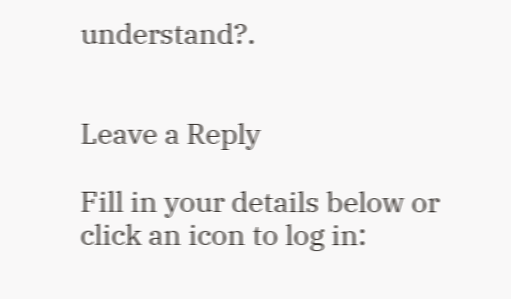understand?.


Leave a Reply

Fill in your details below or click an icon to log in: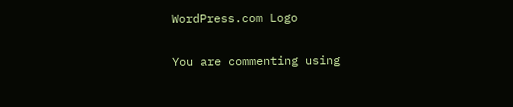WordPress.com Logo

You are commenting using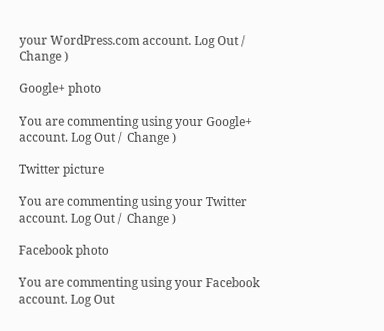your WordPress.com account. Log Out /  Change )

Google+ photo

You are commenting using your Google+ account. Log Out /  Change )

Twitter picture

You are commenting using your Twitter account. Log Out /  Change )

Facebook photo

You are commenting using your Facebook account. Log Out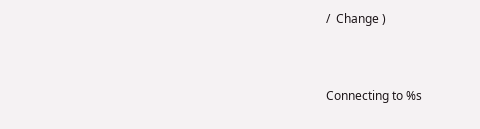/  Change )


Connecting to %s